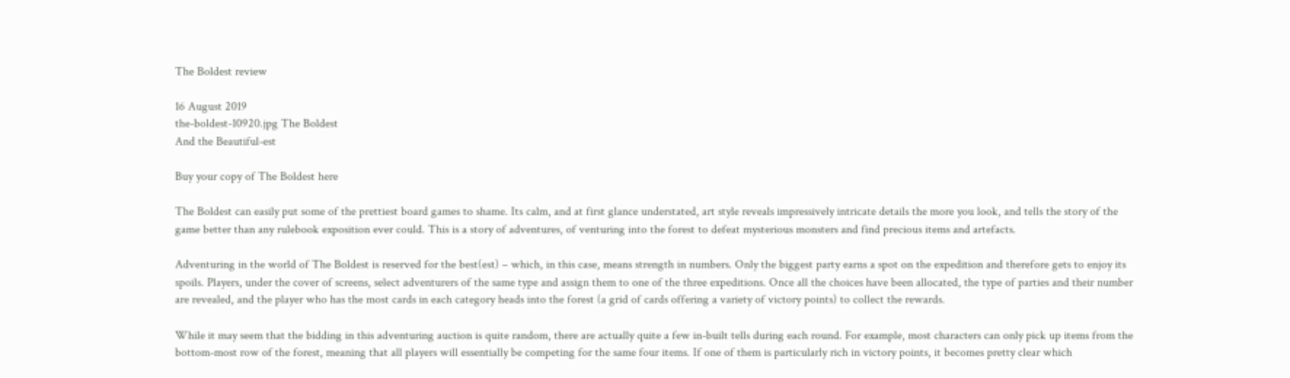The Boldest review

16 August 2019
the-boldest-10920.jpg The Boldest
And the Beautiful-est

Buy your copy of The Boldest here

The Boldest can easily put some of the prettiest board games to shame. Its calm, and at first glance understated, art style reveals impressively intricate details the more you look, and tells the story of the game better than any rulebook exposition ever could. This is a story of adventures, of venturing into the forest to defeat mysterious monsters and find precious items and artefacts.

Adventuring in the world of The Boldest is reserved for the best(est) – which, in this case, means strength in numbers. Only the biggest party earns a spot on the expedition and therefore gets to enjoy its spoils. Players, under the cover of screens, select adventurers of the same type and assign them to one of the three expeditions. Once all the choices have been allocated, the type of parties and their number are revealed, and the player who has the most cards in each category heads into the forest (a grid of cards offering a variety of victory points) to collect the rewards.

While it may seem that the bidding in this adventuring auction is quite random, there are actually quite a few in-built tells during each round. For example, most characters can only pick up items from the bottom-most row of the forest, meaning that all players will essentially be competing for the same four items. If one of them is particularly rich in victory points, it becomes pretty clear which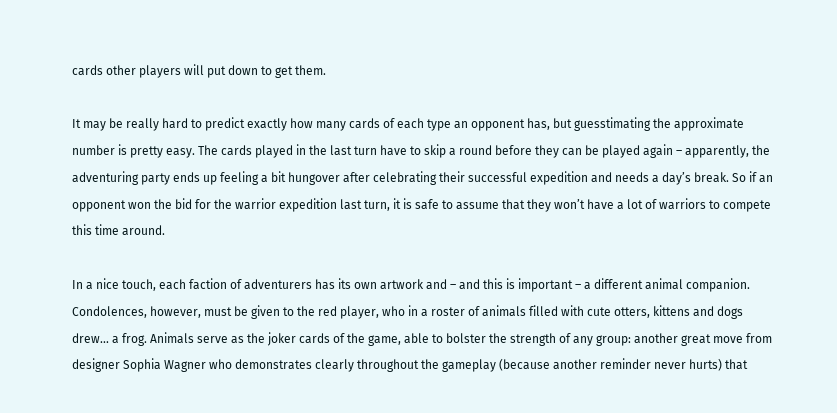cards other players will put down to get them.

It may be really hard to predict exactly how many cards of each type an opponent has, but guesstimating the approximate number is pretty easy. The cards played in the last turn have to skip a round before they can be played again – apparently, the adventuring party ends up feeling a bit hungover after celebrating their successful expedition and needs a day’s break. So if an opponent won the bid for the warrior expedition last turn, it is safe to assume that they won’t have a lot of warriors to compete this time around.

In a nice touch, each faction of adventurers has its own artwork and – and this is important – a different animal companion. Condolences, however, must be given to the red player, who in a roster of animals filled with cute otters, kittens and dogs drew... a frog. Animals serve as the joker cards of the game, able to bolster the strength of any group: another great move from designer Sophia Wagner who demonstrates clearly throughout the gameplay (because another reminder never hurts) that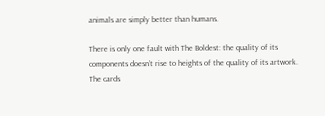animals are simply better than humans.

There is only one fault with The Boldest: the quality of its components doesn’t rise to heights of the quality of its artwork. The cards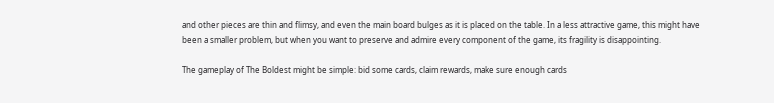and other pieces are thin and flimsy, and even the main board bulges as it is placed on the table. In a less attractive game, this might have been a smaller problem, but when you want to preserve and admire every component of the game, its fragility is disappointing.

The gameplay of The Boldest might be simple: bid some cards, claim rewards, make sure enough cards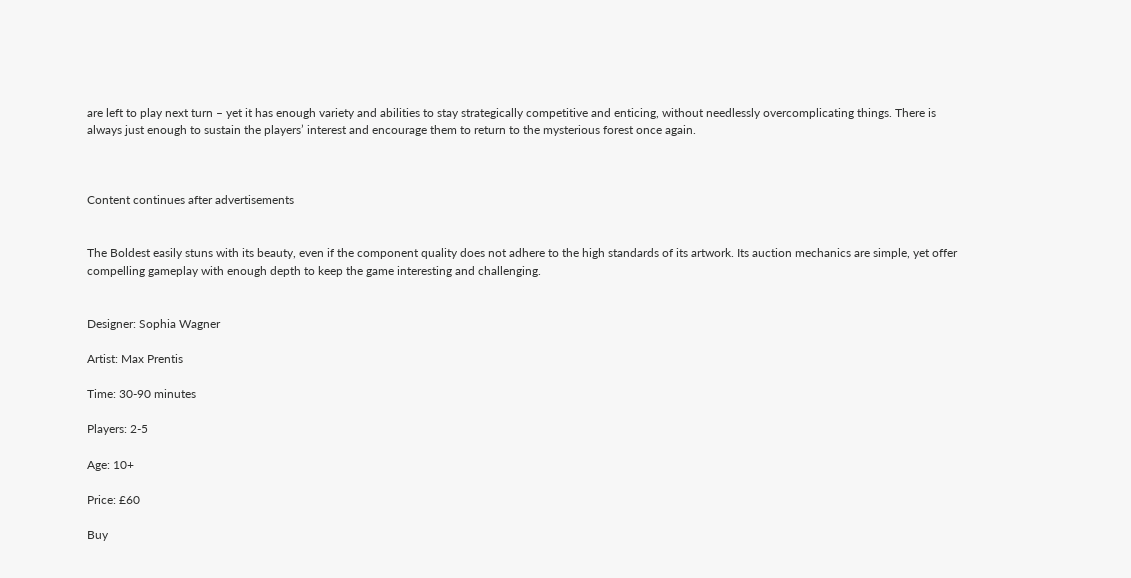are left to play next turn – yet it has enough variety and abilities to stay strategically competitive and enticing, without needlessly overcomplicating things. There is always just enough to sustain the players’ interest and encourage them to return to the mysterious forest once again.



Content continues after advertisements


The Boldest easily stuns with its beauty, even if the component quality does not adhere to the high standards of its artwork. Its auction mechanics are simple, yet offer compelling gameplay with enough depth to keep the game interesting and challenging.


Designer: Sophia Wagner

Artist: Max Prentis

Time: 30-90 minutes

Players: 2-5

Age: 10+

Price: £60

Buy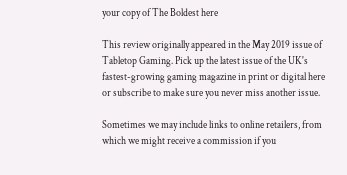your copy of The Boldest here

This review originally appeared in the May 2019 issue of Tabletop Gaming. Pick up the latest issue of the UK's fastest-growing gaming magazine in print or digital here or subscribe to make sure you never miss another issue.

Sometimes we may include links to online retailers, from which we might receive a commission if you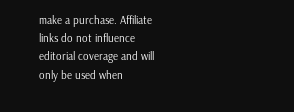make a purchase. Affiliate links do not influence editorial coverage and will only be used when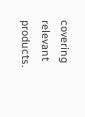covering relevant products.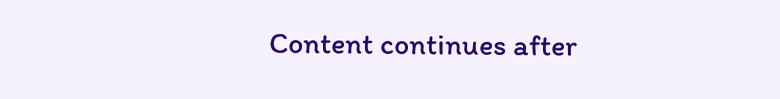Content continues after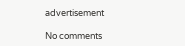advertisement

No comments